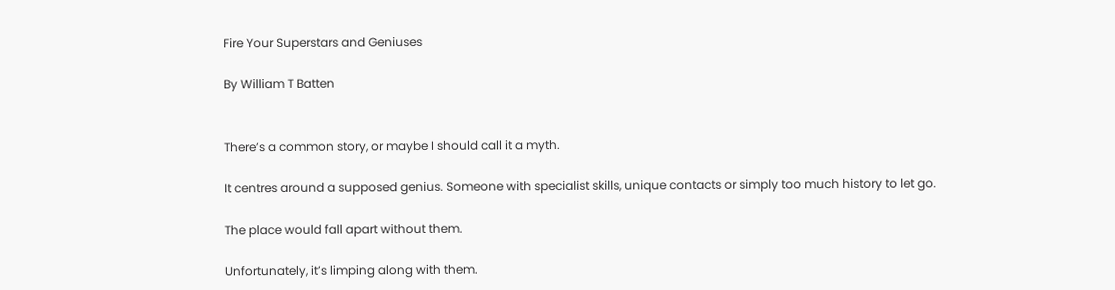Fire Your Superstars and Geniuses

By William T Batten


There’s a common story, or maybe I should call it a myth.

It centres around a supposed genius. Someone with specialist skills, unique contacts or simply too much history to let go.

The place would fall apart without them.

Unfortunately, it’s limping along with them.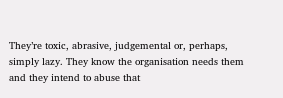They’re toxic, abrasive, judgemental or, perhaps, simply lazy. They know the organisation needs them and they intend to abuse that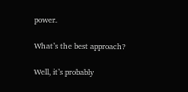power.

What’s the best approach?

Well, it’s probably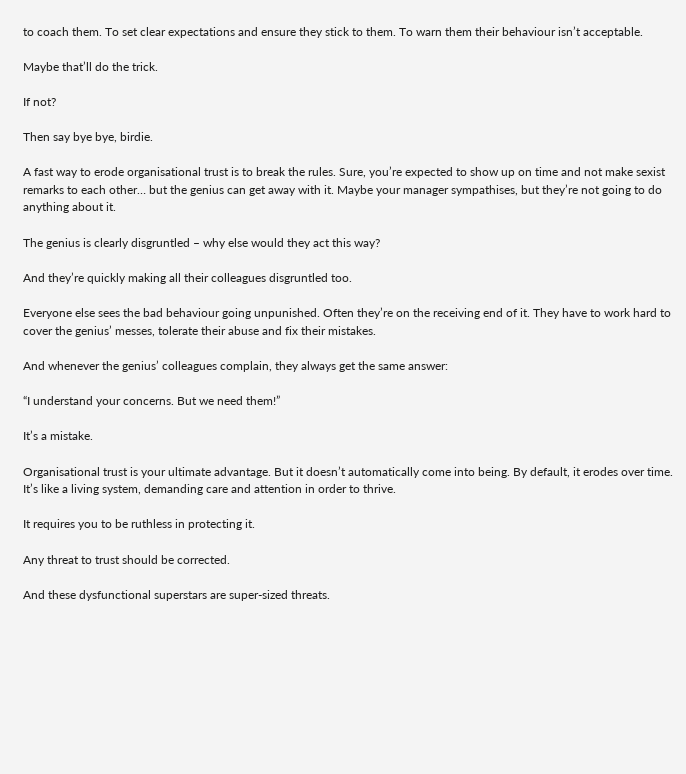to coach them. To set clear expectations and ensure they stick to them. To warn them their behaviour isn’t acceptable.

Maybe that’ll do the trick.

If not?

Then say bye bye, birdie.

A fast way to erode organisational trust is to break the rules. Sure, you’re expected to show up on time and not make sexist remarks to each other… but the genius can get away with it. Maybe your manager sympathises, but they’re not going to do anything about it.

The genius is clearly disgruntled – why else would they act this way?

And they’re quickly making all their colleagues disgruntled too.

Everyone else sees the bad behaviour going unpunished. Often they’re on the receiving end of it. They have to work hard to cover the genius’ messes, tolerate their abuse and fix their mistakes.

And whenever the genius’ colleagues complain, they always get the same answer:

“I understand your concerns. But we need them!”

It’s a mistake.

Organisational trust is your ultimate advantage. But it doesn’t automatically come into being. By default, it erodes over time. It’s like a living system, demanding care and attention in order to thrive.

It requires you to be ruthless in protecting it.

Any threat to trust should be corrected.

And these dysfunctional superstars are super-sized threats.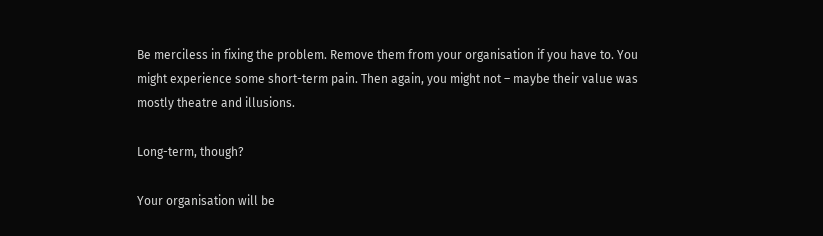Be merciless in fixing the problem. Remove them from your organisation if you have to. You might experience some short-term pain. Then again, you might not – maybe their value was mostly theatre and illusions.

Long-term, though?

Your organisation will be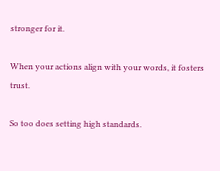stronger for it.

When your actions align with your words, it fosters trust.

So too does setting high standards.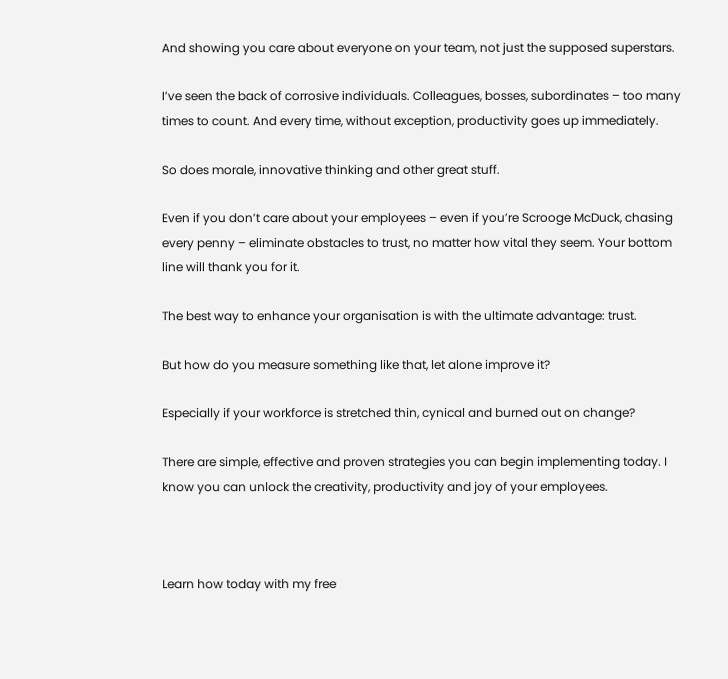And showing you care about everyone on your team, not just the supposed superstars.

I’ve seen the back of corrosive individuals. Colleagues, bosses, subordinates – too many times to count. And every time, without exception, productivity goes up immediately.

So does morale, innovative thinking and other great stuff.

Even if you don’t care about your employees – even if you’re Scrooge McDuck, chasing every penny – eliminate obstacles to trust, no matter how vital they seem. Your bottom line will thank you for it.

The best way to enhance your organisation is with the ultimate advantage: trust.

But how do you measure something like that, let alone improve it?

Especially if your workforce is stretched thin, cynical and burned out on change?

There are simple, effective and proven strategies you can begin implementing today. I know you can unlock the creativity, productivity and joy of your employees.



Learn how today with my free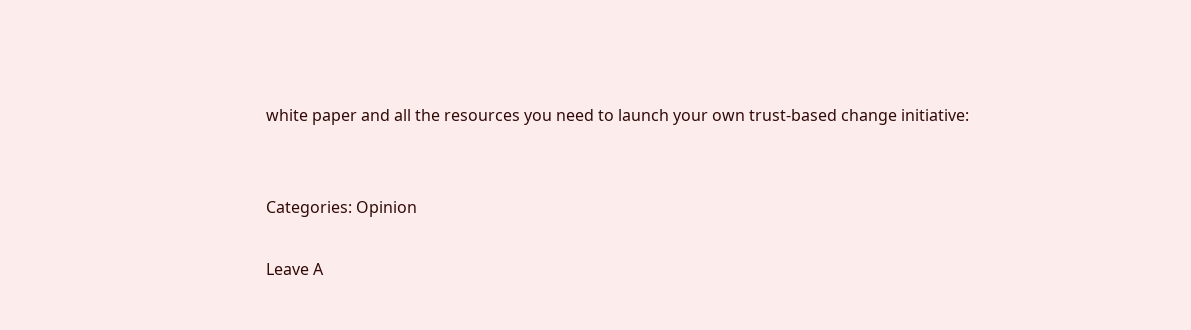white paper and all the resources you need to launch your own trust-based change initiative:


Categories: Opinion

Leave A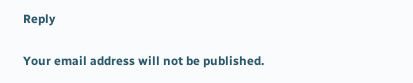Reply

Your email address will not be published.